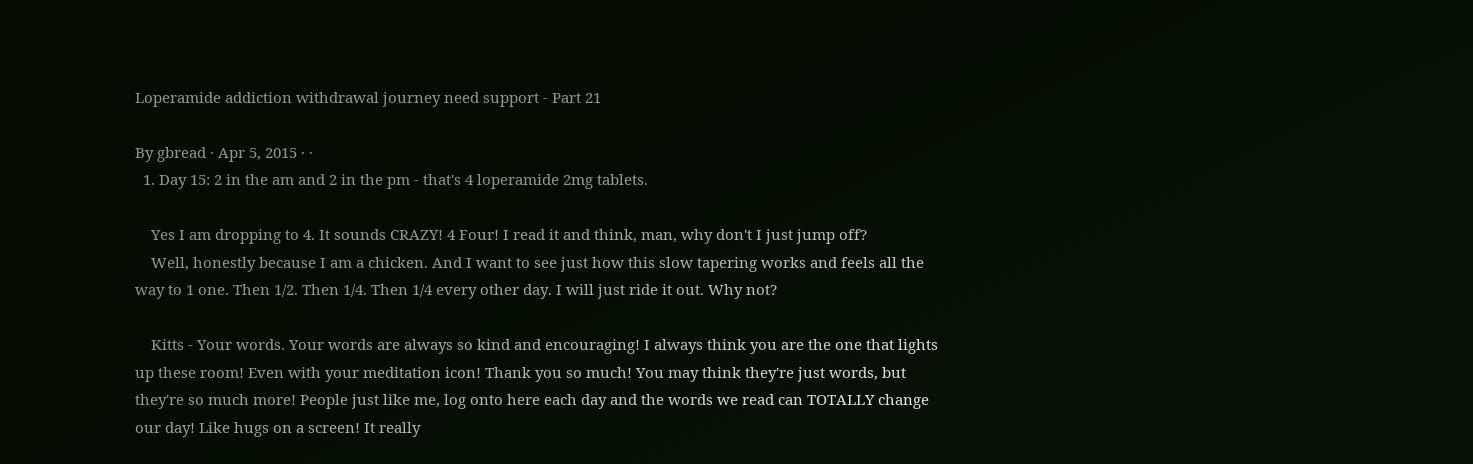Loperamide addiction withdrawal journey need support - Part 21

By gbread · Apr 5, 2015 · ·
  1. Day 15: 2 in the am and 2 in the pm - that's 4 loperamide 2mg tablets.

    Yes I am dropping to 4. It sounds CRAZY! 4 Four! I read it and think, man, why don't I just jump off?
    Well, honestly because I am a chicken. And I want to see just how this slow tapering works and feels all the way to 1 one. Then 1/2. Then 1/4. Then 1/4 every other day. I will just ride it out. Why not?

    Kitts - Your words. Your words are always so kind and encouraging! I always think you are the one that lights up these room! Even with your meditation icon! Thank you so much! You may think they're just words, but they're so much more! People just like me, log onto here each day and the words we read can TOTALLY change our day! Like hugs on a screen! It really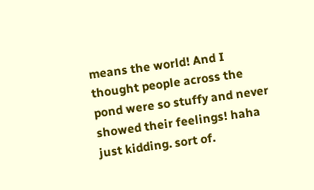means the world! And I thought people across the pond were so stuffy and never showed their feelings! haha just kidding. sort of.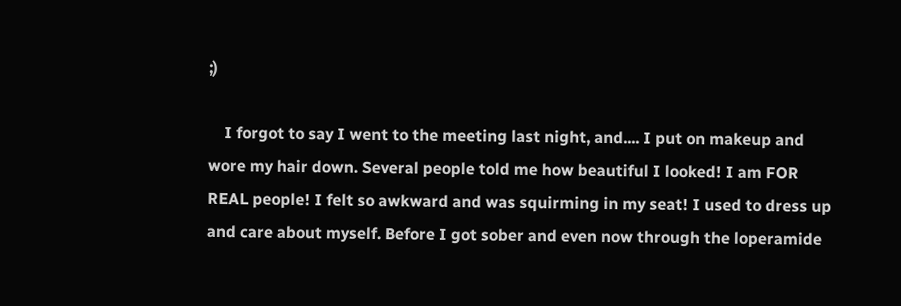;)

    I forgot to say I went to the meeting last night, and.... I put on makeup and wore my hair down. Several people told me how beautiful I looked! I am FOR REAL people! I felt so awkward and was squirming in my seat! I used to dress up and care about myself. Before I got sober and even now through the loperamide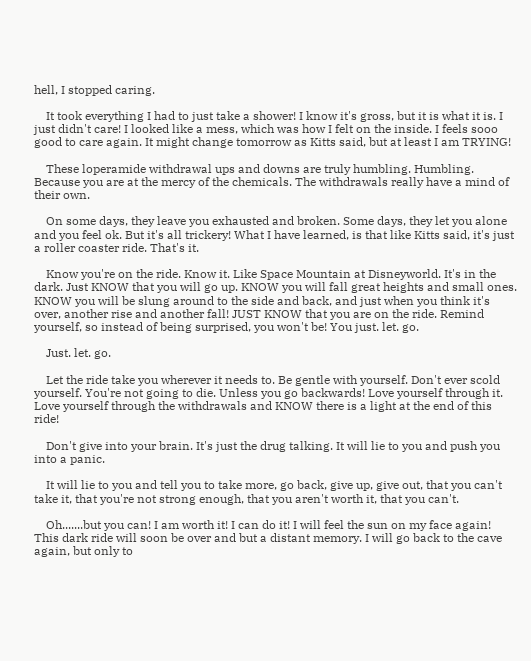hell, I stopped caring.

    It took everything I had to just take a shower! I know it's gross, but it is what it is. I just didn't care! I looked like a mess, which was how I felt on the inside. I feels sooo good to care again. It might change tomorrow as Kitts said, but at least I am TRYING!

    These loperamide withdrawal ups and downs are truly humbling. Humbling. Because you are at the mercy of the chemicals. The withdrawals really have a mind of their own.

    On some days, they leave you exhausted and broken. Some days, they let you alone and you feel ok. But it's all trickery! What I have learned, is that like Kitts said, it's just a roller coaster ride. That's it.

    Know you're on the ride. Know it. Like Space Mountain at Disneyworld. It's in the dark. Just KNOW that you will go up. KNOW you will fall great heights and small ones. KNOW you will be slung around to the side and back, and just when you think it's over, another rise and another fall! JUST KNOW that you are on the ride. Remind yourself, so instead of being surprised, you won't be! You just. let. go.

    Just. let. go.

    Let the ride take you wherever it needs to. Be gentle with yourself. Don't ever scold yourself. You're not going to die. Unless you go backwards! Love yourself through it. Love yourself through the withdrawals and KNOW there is a light at the end of this ride!

    Don't give into your brain. It's just the drug talking. It will lie to you and push you into a panic.

    It will lie to you and tell you to take more, go back, give up, give out, that you can't take it, that you're not strong enough, that you aren't worth it, that you can't.

    Oh.......but you can! I am worth it! I can do it! I will feel the sun on my face again! This dark ride will soon be over and but a distant memory. I will go back to the cave again, but only to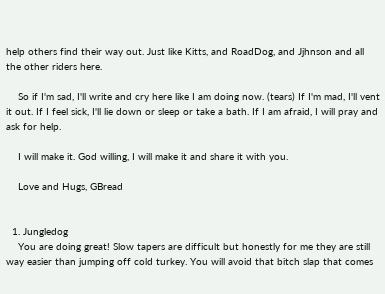help others find their way out. Just like Kitts, and RoadDog, and Jjhnson and all the other riders here.

    So if I'm sad, I'll write and cry here like I am doing now. (tears) If I'm mad, I'll vent it out. If I feel sick, I'll lie down or sleep or take a bath. If I am afraid, I will pray and ask for help.

    I will make it. God willing, I will make it and share it with you.

    Love and Hugs, GBread


  1. Jungledog
    You are doing great! Slow tapers are difficult but honestly for me they are still way easier than jumping off cold turkey. You will avoid that bitch slap that comes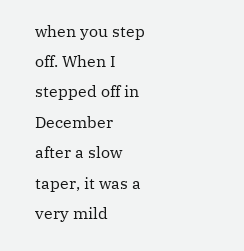when you step off. When I stepped off in December after a slow taper, it was a very mild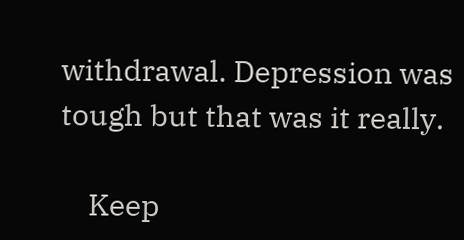withdrawal. Depression was tough but that was it really.

    Keep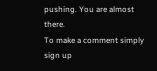pushing. You are almost there.
To make a comment simply sign up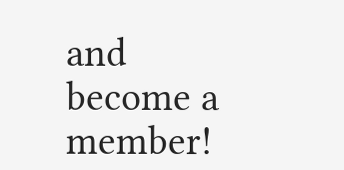and become a member!